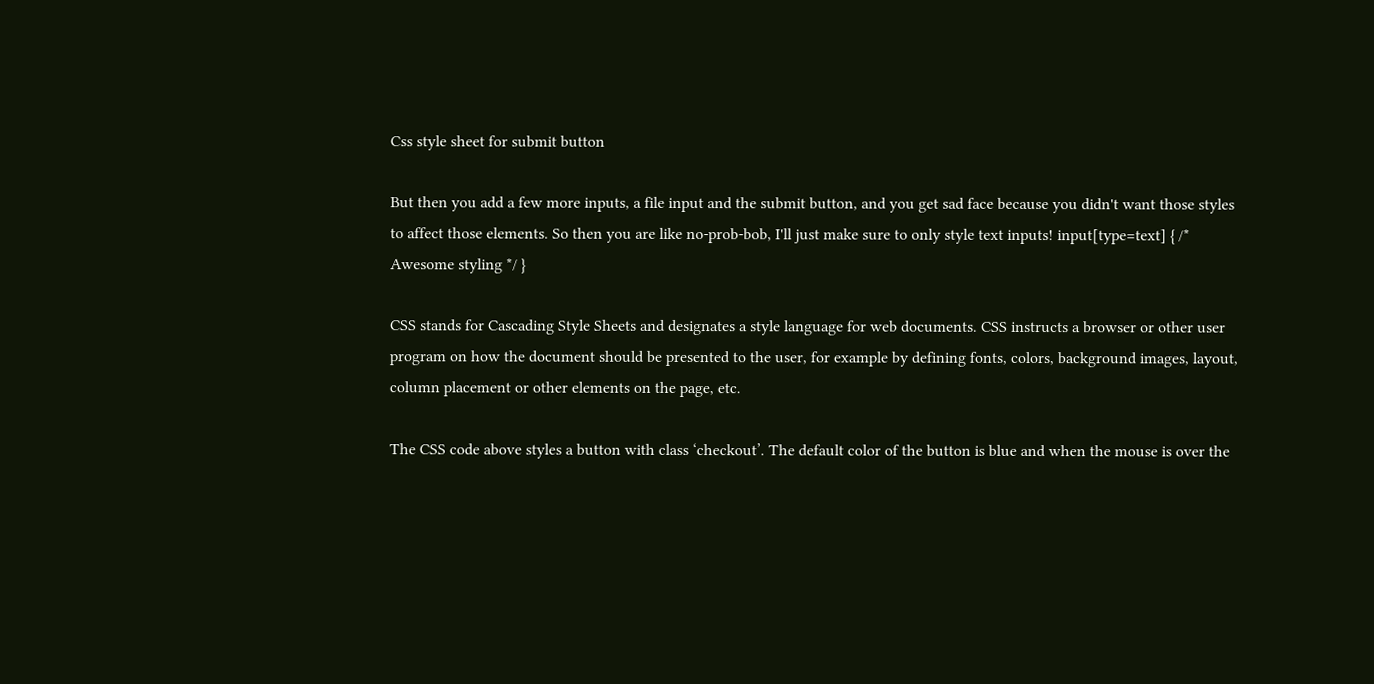Css style sheet for submit button

But then you add a few more inputs, a file input and the submit button, and you get sad face because you didn't want those styles to affect those elements. So then you are like no-prob-bob, I'll just make sure to only style text inputs! input[type=text] { /* Awesome styling */ }

CSS stands for Cascading Style Sheets and designates a style language for web documents. CSS instructs a browser or other user program on how the document should be presented to the user, for example by defining fonts, colors, background images, layout, column placement or other elements on the page, etc.

The CSS code above styles a button with class ‘checkout’. The default color of the button is blue and when the mouse is over the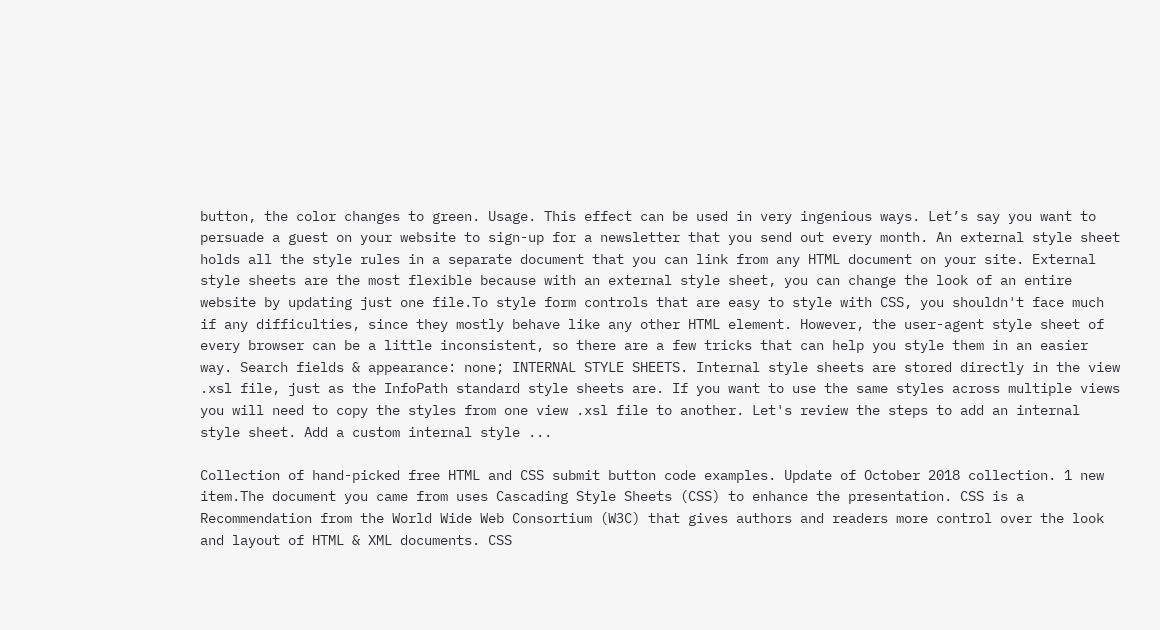button, the color changes to green. Usage. This effect can be used in very ingenious ways. Let’s say you want to persuade a guest on your website to sign-up for a newsletter that you send out every month. An external style sheet holds all the style rules in a separate document that you can link from any HTML document on your site. External style sheets are the most flexible because with an external style sheet, you can change the look of an entire website by updating just one file.To style form controls that are easy to style with CSS, you shouldn't face much if any difficulties, since they mostly behave like any other HTML element. However, the user-agent style sheet of every browser can be a little inconsistent, so there are a few tricks that can help you style them in an easier way. Search fields & appearance: none; INTERNAL STYLE SHEETS. Internal style sheets are stored directly in the view .xsl file, just as the InfoPath standard style sheets are. If you want to use the same styles across multiple views you will need to copy the styles from one view .xsl file to another. Let's review the steps to add an internal style sheet. Add a custom internal style ...

Collection of hand-picked free HTML and CSS submit button code examples. Update of October 2018 collection. 1 new item.The document you came from uses Cascading Style Sheets (CSS) to enhance the presentation. CSS is a Recommendation from the World Wide Web Consortium (W3C) that gives authors and readers more control over the look and layout of HTML & XML documents. CSS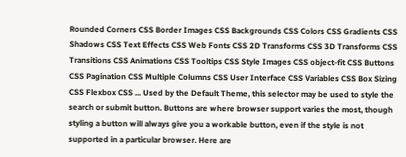Rounded Corners CSS Border Images CSS Backgrounds CSS Colors CSS Gradients CSS Shadows CSS Text Effects CSS Web Fonts CSS 2D Transforms CSS 3D Transforms CSS Transitions CSS Animations CSS Tooltips CSS Style Images CSS object-fit CSS Buttons CSS Pagination CSS Multiple Columns CSS User Interface CSS Variables CSS Box Sizing CSS Flexbox CSS ... Used by the Default Theme, this selector may be used to style the search or submit button. Buttons are where browser support varies the most, though styling a button will always give you a workable button, even if the style is not supported in a particular browser. Here are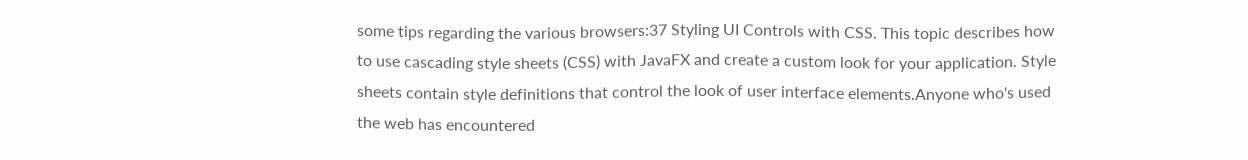some tips regarding the various browsers:37 Styling UI Controls with CSS. This topic describes how to use cascading style sheets (CSS) with JavaFX and create a custom look for your application. Style sheets contain style definitions that control the look of user interface elements.Anyone who's used the web has encountered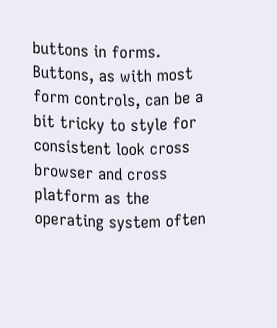buttons in forms. Buttons, as with most form controls, can be a bit tricky to style for consistent look cross browser and cross platform as the operating system often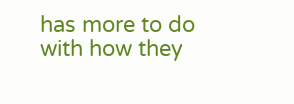has more to do with how they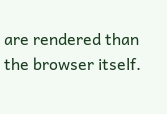are rendered than the browser itself.